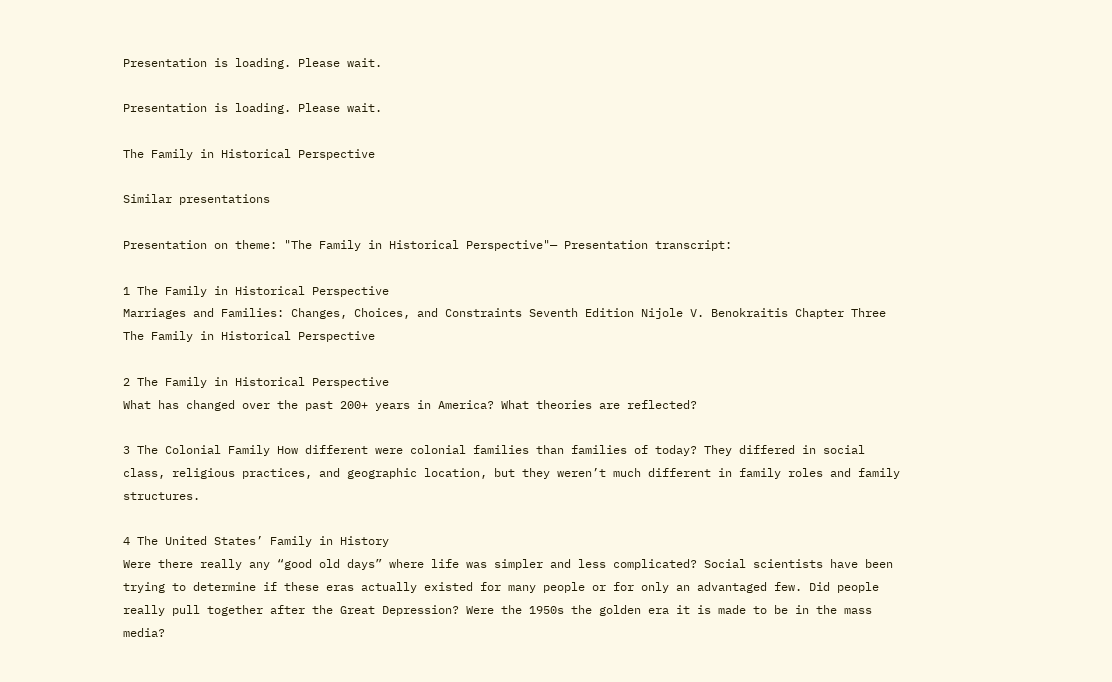Presentation is loading. Please wait.

Presentation is loading. Please wait.

The Family in Historical Perspective

Similar presentations

Presentation on theme: "The Family in Historical Perspective"— Presentation transcript:

1 The Family in Historical Perspective
Marriages and Families: Changes, Choices, and Constraints Seventh Edition Nijole V. Benokraitis Chapter Three The Family in Historical Perspective

2 The Family in Historical Perspective
What has changed over the past 200+ years in America? What theories are reflected?

3 The Colonial Family How different were colonial families than families of today? They differed in social class, religious practices, and geographic location, but they weren’t much different in family roles and family structures.

4 The United States’ Family in History
Were there really any “good old days” where life was simpler and less complicated? Social scientists have been trying to determine if these eras actually existed for many people or for only an advantaged few. Did people really pull together after the Great Depression? Were the 1950s the golden era it is made to be in the mass media?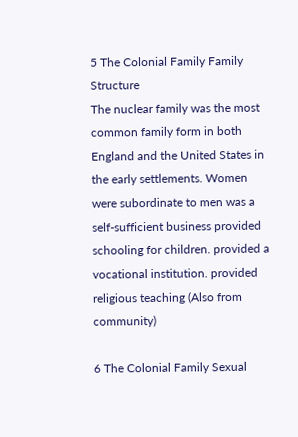5 The Colonial Family Family Structure
The nuclear family was the most common family form in both England and the United States in the early settlements. Women were subordinate to men was a self-sufficient business provided schooling for children. provided a vocational institution. provided religious teaching (Also from community)

6 The Colonial Family Sexual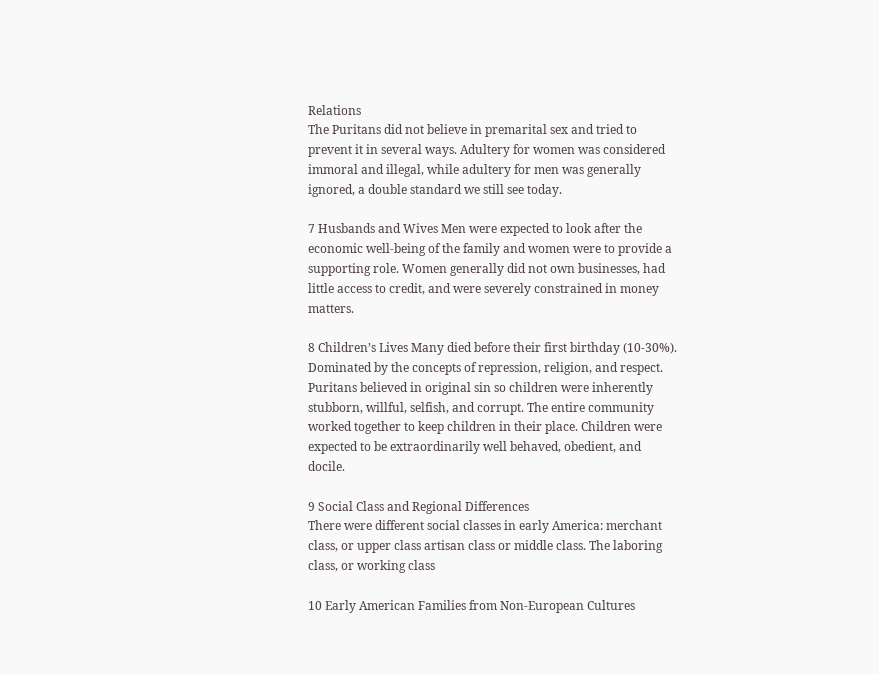Relations
The Puritans did not believe in premarital sex and tried to prevent it in several ways. Adultery for women was considered immoral and illegal, while adultery for men was generally ignored, a double standard we still see today.

7 Husbands and Wives Men were expected to look after the economic well-being of the family and women were to provide a supporting role. Women generally did not own businesses, had little access to credit, and were severely constrained in money matters.

8 Children’s Lives Many died before their first birthday (10-30%).
Dominated by the concepts of repression, religion, and respect. Puritans believed in original sin so children were inherently stubborn, willful, selfish, and corrupt. The entire community worked together to keep children in their place. Children were expected to be extraordinarily well behaved, obedient, and docile.

9 Social Class and Regional Differences
There were different social classes in early America: merchant class, or upper class artisan class or middle class. The laboring class, or working class

10 Early American Families from Non-European Cultures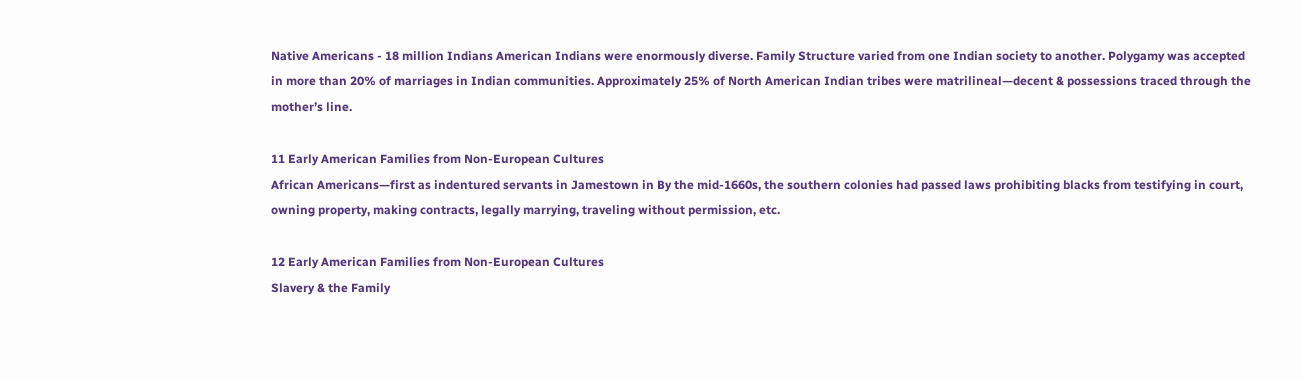Native Americans - 18 million Indians American Indians were enormously diverse. Family Structure varied from one Indian society to another. Polygamy was accepted in more than 20% of marriages in Indian communities. Approximately 25% of North American Indian tribes were matrilineal—decent & possessions traced through the mother’s line.

11 Early American Families from Non-European Cultures
African Americans—first as indentured servants in Jamestown in By the mid-1660s, the southern colonies had passed laws prohibiting blacks from testifying in court, owning property, making contracts, legally marrying, traveling without permission, etc.

12 Early American Families from Non-European Cultures
Slavery & the Family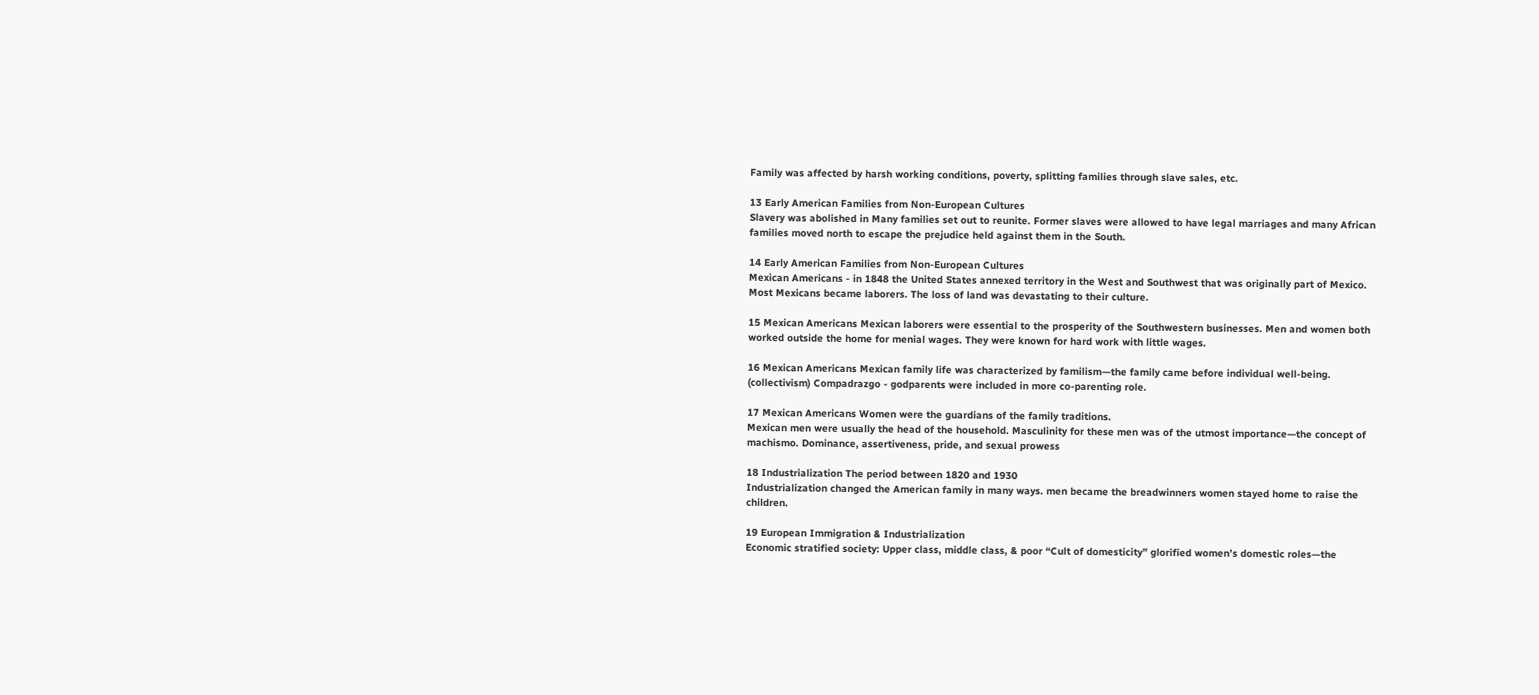Family was affected by harsh working conditions, poverty, splitting families through slave sales, etc.

13 Early American Families from Non-European Cultures
Slavery was abolished in Many families set out to reunite. Former slaves were allowed to have legal marriages and many African families moved north to escape the prejudice held against them in the South.

14 Early American Families from Non-European Cultures
Mexican Americans - in 1848 the United States annexed territory in the West and Southwest that was originally part of Mexico. Most Mexicans became laborers. The loss of land was devastating to their culture.

15 Mexican Americans Mexican laborers were essential to the prosperity of the Southwestern businesses. Men and women both worked outside the home for menial wages. They were known for hard work with little wages.

16 Mexican Americans Mexican family life was characterized by familism—the family came before individual well-being. (collectivism) Compadrazgo - godparents were included in more co-parenting role.

17 Mexican Americans Women were the guardians of the family traditions.
Mexican men were usually the head of the household. Masculinity for these men was of the utmost importance—the concept of machismo. Dominance, assertiveness, pride, and sexual prowess

18 Industrialization The period between 1820 and 1930
Industrialization changed the American family in many ways. men became the breadwinners women stayed home to raise the children.

19 European Immigration & Industrialization
Economic stratified society: Upper class, middle class, & poor “Cult of domesticity” glorified women’s domestic roles—the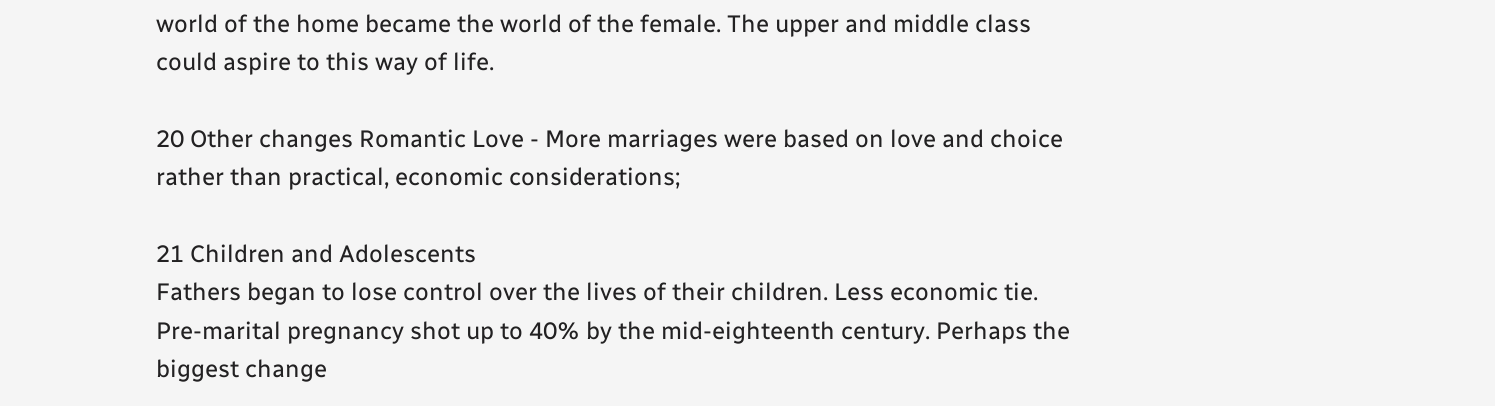world of the home became the world of the female. The upper and middle class could aspire to this way of life.

20 Other changes Romantic Love - More marriages were based on love and choice rather than practical, economic considerations;

21 Children and Adolescents
Fathers began to lose control over the lives of their children. Less economic tie. Pre-marital pregnancy shot up to 40% by the mid-eighteenth century. Perhaps the biggest change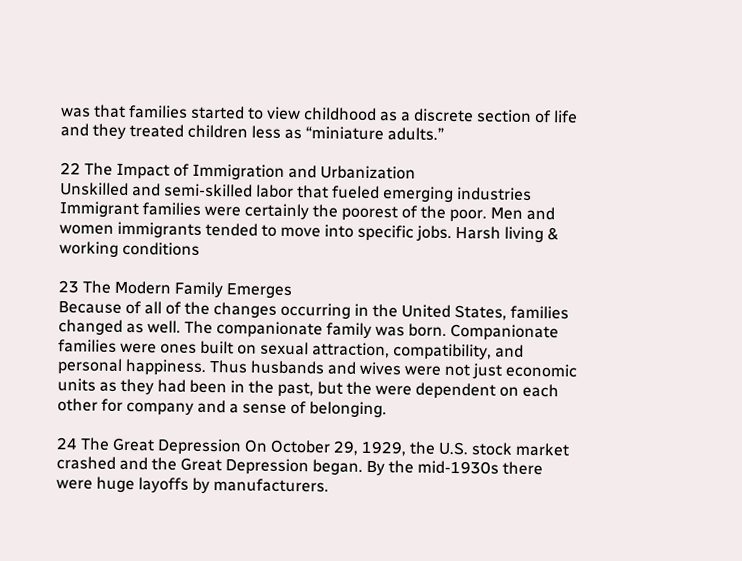was that families started to view childhood as a discrete section of life and they treated children less as “miniature adults.”

22 The Impact of Immigration and Urbanization
Unskilled and semi-skilled labor that fueled emerging industries Immigrant families were certainly the poorest of the poor. Men and women immigrants tended to move into specific jobs. Harsh living & working conditions

23 The Modern Family Emerges
Because of all of the changes occurring in the United States, families changed as well. The companionate family was born. Companionate families were ones built on sexual attraction, compatibility, and personal happiness. Thus husbands and wives were not just economic units as they had been in the past, but the were dependent on each other for company and a sense of belonging.

24 The Great Depression On October 29, 1929, the U.S. stock market crashed and the Great Depression began. By the mid-1930s there were huge layoffs by manufacturers.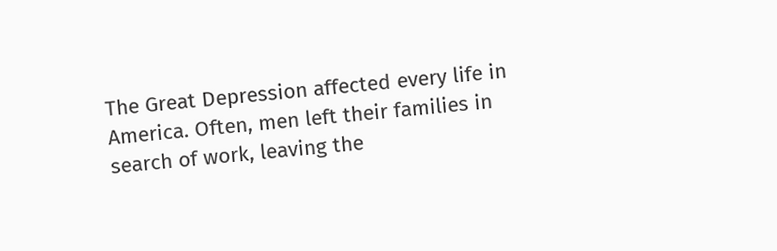The Great Depression affected every life in America. Often, men left their families in search of work, leaving the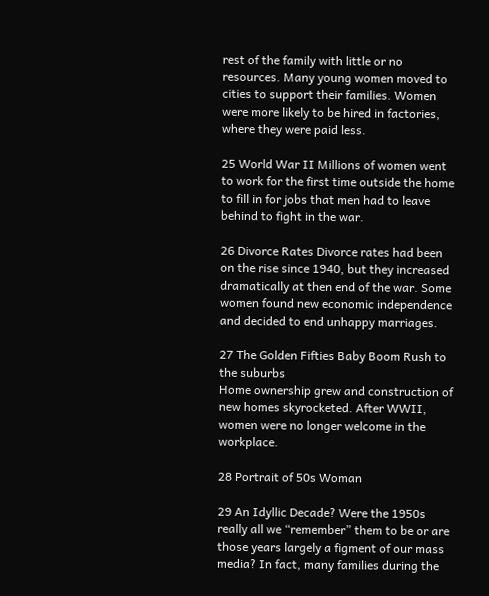rest of the family with little or no resources. Many young women moved to cities to support their families. Women were more likely to be hired in factories, where they were paid less.

25 World War II Millions of women went to work for the first time outside the home to fill in for jobs that men had to leave behind to fight in the war.

26 Divorce Rates Divorce rates had been on the rise since 1940, but they increased dramatically at then end of the war. Some women found new economic independence and decided to end unhappy marriages.

27 The Golden Fifties Baby Boom Rush to the suburbs
Home ownership grew and construction of new homes skyrocketed. After WWII, women were no longer welcome in the workplace.

28 Portrait of 50s Woman

29 An Idyllic Decade? Were the 1950s really all we “remember” them to be or are those years largely a figment of our mass media? In fact, many families during the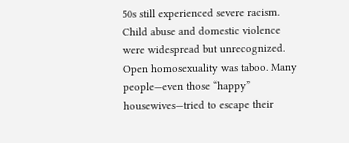50s still experienced severe racism. Child abuse and domestic violence were widespread but unrecognized. Open homosexuality was taboo. Many people—even those “happy” housewives—tried to escape their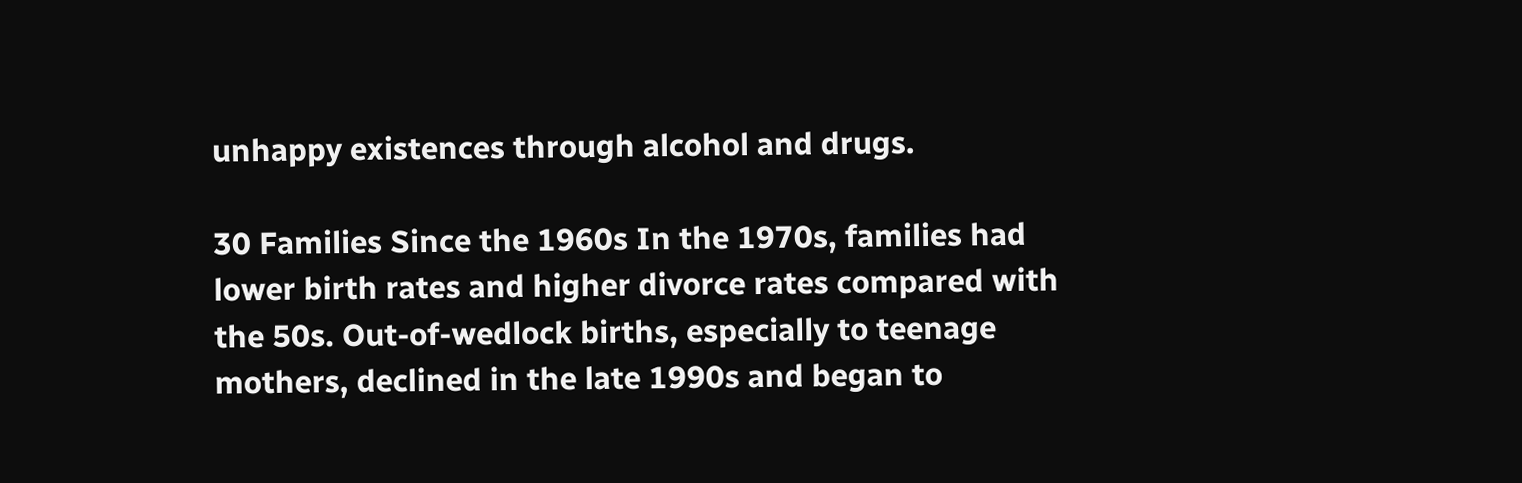unhappy existences through alcohol and drugs.

30 Families Since the 1960s In the 1970s, families had lower birth rates and higher divorce rates compared with the 50s. Out-of-wedlock births, especially to teenage mothers, declined in the late 1990s and began to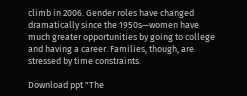climb in 2006. Gender roles have changed dramatically since the 1950s—women have much greater opportunities by going to college and having a career. Families, though, are stressed by time constraints.

Download ppt "The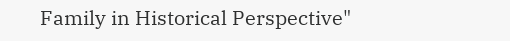Family in Historical Perspective"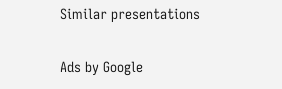Similar presentations

Ads by Google